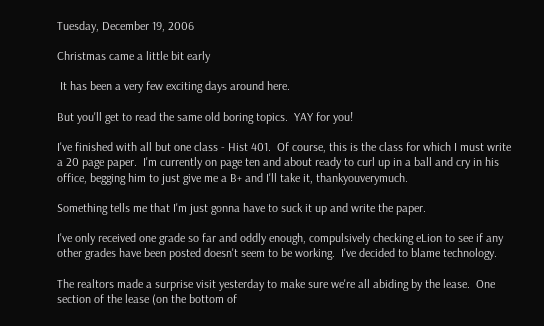Tuesday, December 19, 2006

Christmas came a little bit early

 It has been a very few exciting days around here.

But you'll get to read the same old boring topics.  YAY for you!

I've finished with all but one class - Hist 401.  Of course, this is the class for which I must write a 20 page paper.  I'm currently on page ten and about ready to curl up in a ball and cry in his office, begging him to just give me a B+ and I'll take it, thankyouverymuch.

Something tells me that I'm just gonna have to suck it up and write the paper.

I've only received one grade so far and oddly enough, compulsively checking eLion to see if any other grades have been posted doesn't seem to be working.  I've decided to blame technology.

The realtors made a surprise visit yesterday to make sure we're all abiding by the lease.  One section of the lease (on the bottom of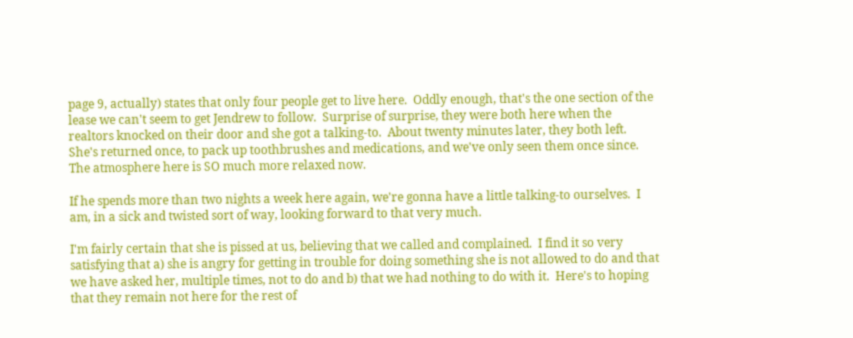page 9, actually) states that only four people get to live here.  Oddly enough, that's the one section of the lease we can't seem to get Jendrew to follow.  Surprise of surprise, they were both here when the realtors knocked on their door and she got a talking-to.  About twenty minutes later, they both left.  She's returned once, to pack up toothbrushes and medications, and we've only seen them once since.  The atmosphere here is SO much more relaxed now.

If he spends more than two nights a week here again, we're gonna have a little talking-to ourselves.  I am, in a sick and twisted sort of way, looking forward to that very much.

I'm fairly certain that she is pissed at us, believing that we called and complained.  I find it so very satisfying that a) she is angry for getting in trouble for doing something she is not allowed to do and that we have asked her, multiple times, not to do and b) that we had nothing to do with it.  Here's to hoping that they remain not here for the rest of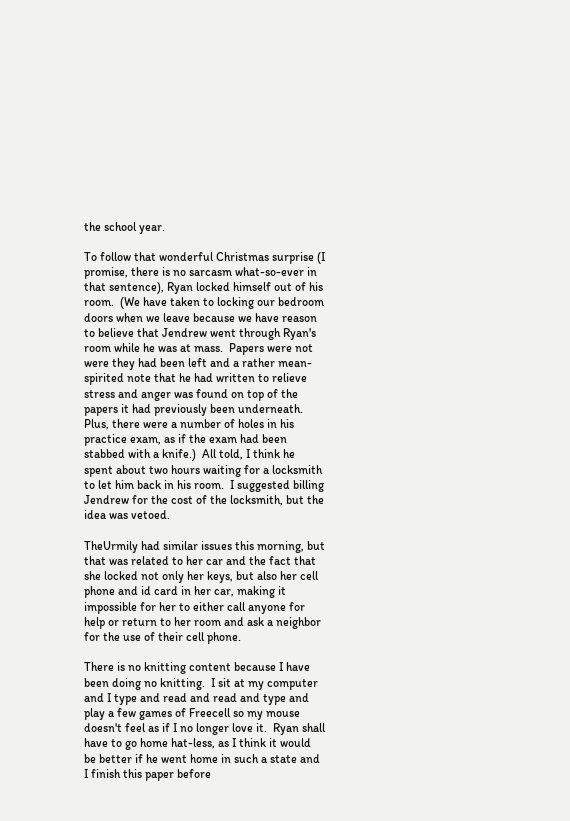the school year.

To follow that wonderful Christmas surprise (I promise, there is no sarcasm what-so-ever in that sentence), Ryan locked himself out of his room.  (We have taken to locking our bedroom doors when we leave because we have reason to believe that Jendrew went through Ryan's room while he was at mass.  Papers were not were they had been left and a rather mean-spirited note that he had written to relieve stress and anger was found on top of the papers it had previously been underneath.  Plus, there were a number of holes in his practice exam, as if the exam had been stabbed with a knife.)  All told, I think he spent about two hours waiting for a locksmith to let him back in his room.  I suggested billing Jendrew for the cost of the locksmith, but the idea was vetoed.

TheUrmily had similar issues this morning, but that was related to her car and the fact that she locked not only her keys, but also her cell phone and id card in her car, making it impossible for her to either call anyone for help or return to her room and ask a neighbor for the use of their cell phone.

There is no knitting content because I have been doing no knitting.  I sit at my computer and I type and read and read and type and play a few games of Freecell so my mouse doesn't feel as if I no longer love it.  Ryan shall have to go home hat-less, as I think it would be better if he went home in such a state and I finish this paper before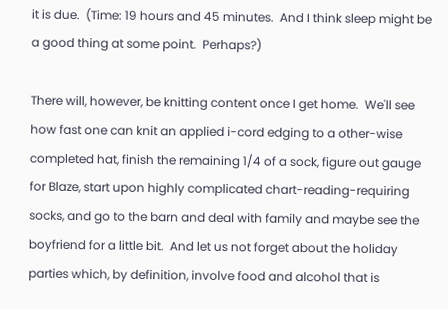it is due.  (Time: 19 hours and 45 minutes.  And I think sleep might be a good thing at some point.  Perhaps?)

There will, however, be knitting content once I get home.  We'll see how fast one can knit an applied i-cord edging to a other-wise completed hat, finish the remaining 1/4 of a sock, figure out gauge for Blaze, start upon highly complicated chart-reading-requiring socks, and go to the barn and deal with family and maybe see the boyfriend for a little bit.  And let us not forget about the holiday parties which, by definition, involve food and alcohol that is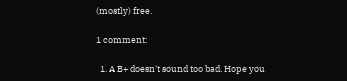(mostly) free.

1 comment:

  1. A B+ doesn't sound too bad. Hope you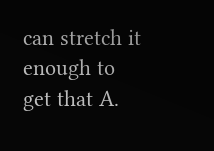can stretch it enough to get that A.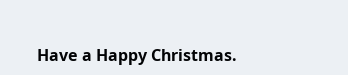Have a Happy Christmas.